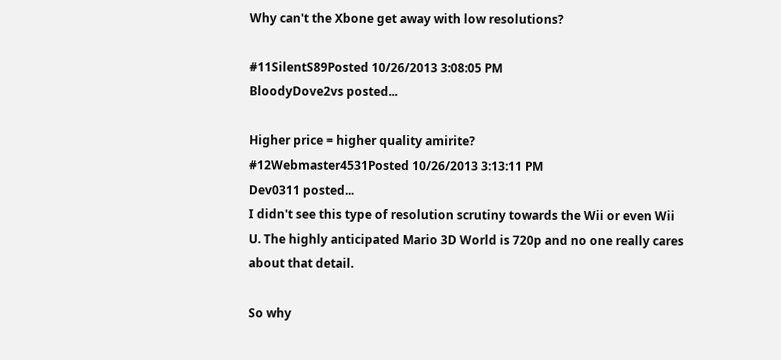Why can't the Xbone get away with low resolutions?

#11SilentS89Posted 10/26/2013 3:08:05 PM
BloodyDove2vs posted...

Higher price = higher quality amirite?
#12Webmaster4531Posted 10/26/2013 3:13:11 PM
Dev0311 posted...
I didn't see this type of resolution scrutiny towards the Wii or even Wii U. The highly anticipated Mario 3D World is 720p and no one really cares about that detail.

So why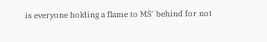is everyone holding a flame to MS' behind for not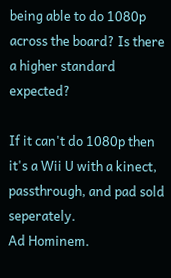being able to do 1080p across the board? Is there a higher standard expected?

If it can't do 1080p then it's a Wii U with a kinect, passthrough, and pad sold seperately.
Ad Hominem.